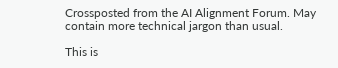Crossposted from the AI Alignment Forum. May contain more technical jargon than usual.

This is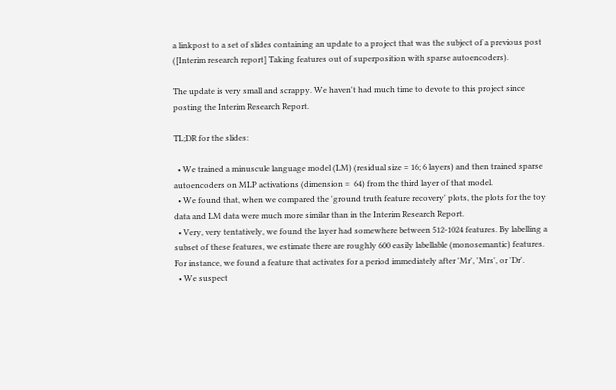a linkpost to a set of slides containing an update to a project that was the subject of a previous post ([Interim research report] Taking features out of superposition with sparse autoencoders).

The update is very small and scrappy. We haven't had much time to devote to this project since posting the Interim Research Report.

TL;DR for the slides:

  • We trained a minuscule language model (LM) (residual size = 16; 6 layers) and then trained sparse autoencoders on MLP activations (dimension =  64) from the third layer of that model.
  • We found that, when we compared the 'ground truth feature recovery' plots, the plots for the toy data and LM data were much more similar than in the Interim Research Report.
  • Very, very tentatively, we found the layer had somewhere between 512-1024 features. By labelling a subset of these features, we estimate there are roughly 600 easily labellable (monosemantic) features. For instance, we found a feature that activates for a period immediately after 'Mr', 'Mrs', or 'Dr'.
  • We suspect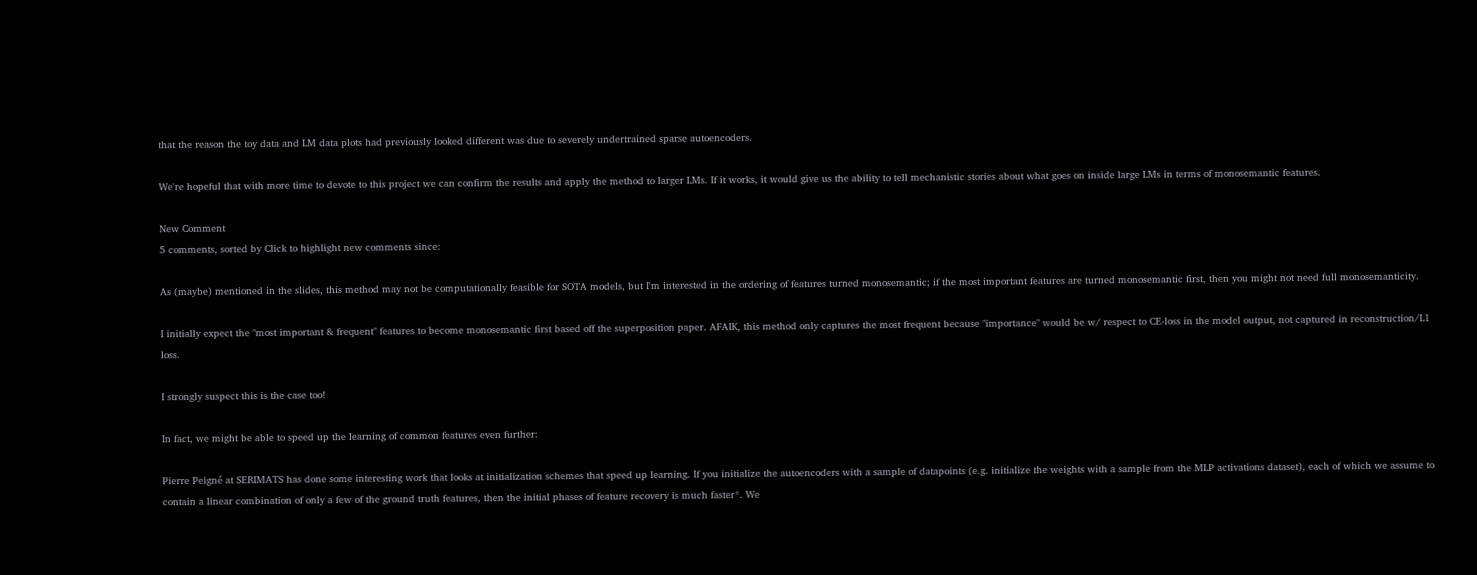that the reason the toy data and LM data plots had previously looked different was due to severely undertrained sparse autoencoders.

We're hopeful that with more time to devote to this project we can confirm the results and apply the method to larger LMs. If it works, it would give us the ability to tell mechanistic stories about what goes on inside large LMs in terms of monosemantic features.

New Comment
5 comments, sorted by Click to highlight new comments since:

As (maybe) mentioned in the slides, this method may not be computationally feasible for SOTA models, but I'm interested in the ordering of features turned monosemantic; if the most important features are turned monosemantic first, then you might not need full monosemanticity.

I initially expect the "most important & frequent" features to become monosemantic first based off the superposition paper. AFAIK, this method only captures the most frequent because "importance" would be w/ respect to CE-loss in the model output, not captured in reconstruction/L1 loss.

I strongly suspect this is the case too!

In fact, we might be able to speed up the learning of common features even further:

Pierre Peigné at SERIMATS has done some interesting work that looks at initialization schemes that speed up learning. If you initialize the autoencoders with a sample of datapoints (e.g. initialize the weights with a sample from the MLP activations dataset), each of which we assume to contain a linear combination of only a few of the ground truth features, then the initial phases of feature recovery is much faster*. We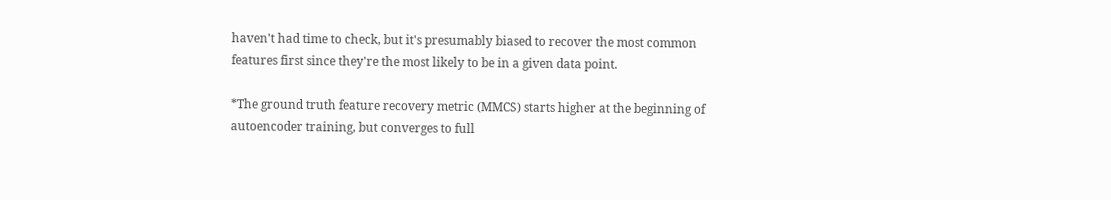haven't had time to check, but it's presumably biased to recover the most common features first since they're the most likely to be in a given data point.

*The ground truth feature recovery metric (MMCS) starts higher at the beginning of autoencoder training, but converges to full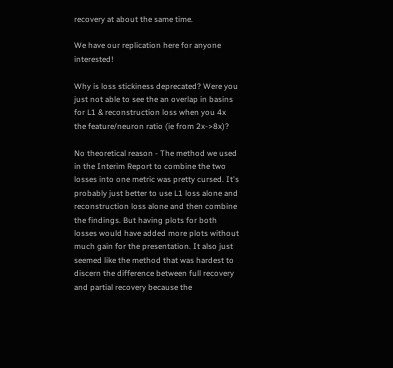recovery at about the same time.

We have our replication here for anyone interested!

Why is loss stickiness deprecated? Were you just not able to see the an overlap in basins for L1 & reconstruction loss when you 4x the feature/neuron ratio (ie from 2x->8x)?

No theoretical reason - The method we used in the Interim Report to combine the two losses into one metric was pretty cursed. It's probably just better to use L1 loss alone and reconstruction loss alone and then combine the findings. But having plots for both losses would have added more plots without much gain for the presentation. It also just seemed like the method that was hardest to discern the difference between full recovery and partial recovery because the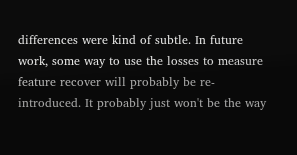differences were kind of subtle. In future work, some way to use the losses to measure feature recover will probably be re-introduced. It probably just won't be the way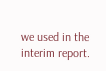we used in the interim report.